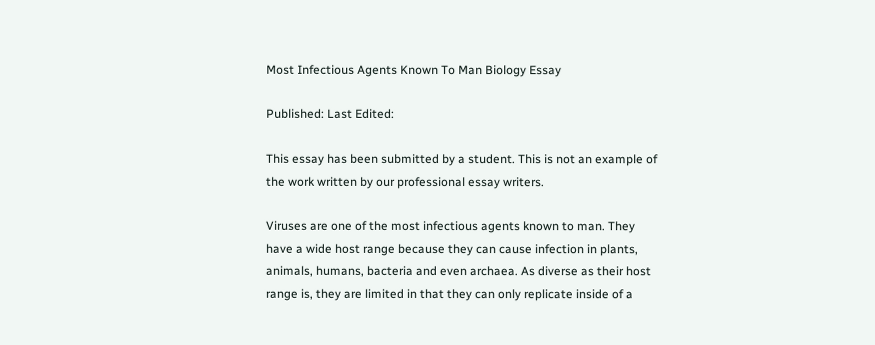Most Infectious Agents Known To Man Biology Essay

Published: Last Edited:

This essay has been submitted by a student. This is not an example of the work written by our professional essay writers.

Viruses are one of the most infectious agents known to man. They have a wide host range because they can cause infection in plants, animals, humans, bacteria and even archaea. As diverse as their host range is, they are limited in that they can only replicate inside of a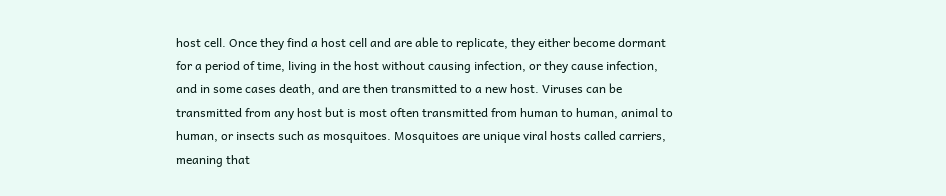host cell. Once they find a host cell and are able to replicate, they either become dormant for a period of time, living in the host without causing infection, or they cause infection, and in some cases death, and are then transmitted to a new host. Viruses can be transmitted from any host but is most often transmitted from human to human, animal to human, or insects such as mosquitoes. Mosquitoes are unique viral hosts called carriers, meaning that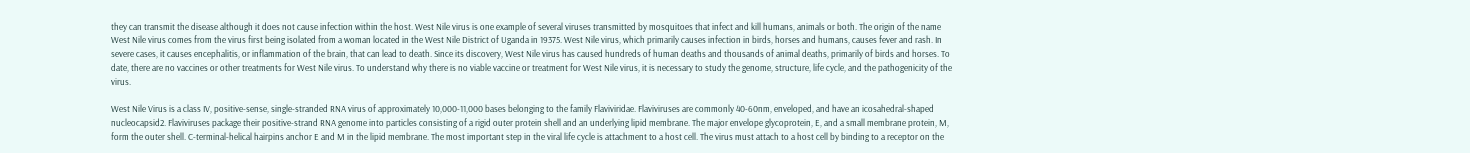they can transmit the disease although it does not cause infection within the host. West Nile virus is one example of several viruses transmitted by mosquitoes that infect and kill humans, animals or both. The origin of the name West Nile virus comes from the virus first being isolated from a woman located in the West Nile District of Uganda in 19375. West Nile virus, which primarily causes infection in birds, horses and humans, causes fever and rash. In severe cases, it causes encephalitis, or inflammation of the brain, that can lead to death. Since its discovery, West Nile virus has caused hundreds of human deaths and thousands of animal deaths, primarily of birds and horses. To date, there are no vaccines or other treatments for West Nile virus. To understand why there is no viable vaccine or treatment for West Nile virus, it is necessary to study the genome, structure, life cycle, and the pathogenicity of the virus.

West Nile Virus is a class IV, positive-sense, single-stranded RNA virus of approximately 10,000-11,000 bases belonging to the family Flaviviridae. Flaviviruses are commonly 40-60nm, enveloped, and have an icosahedral-shaped nucleocapsid2. Flaviviruses package their positive-strand RNA genome into particles consisting of a rigid outer protein shell and an underlying lipid membrane. The major envelope glycoprotein, E, and a small membrane protein, M, form the outer shell. C-terminal-helical hairpins anchor E and M in the lipid membrane. The most important step in the viral life cycle is attachment to a host cell. The virus must attach to a host cell by binding to a receptor on the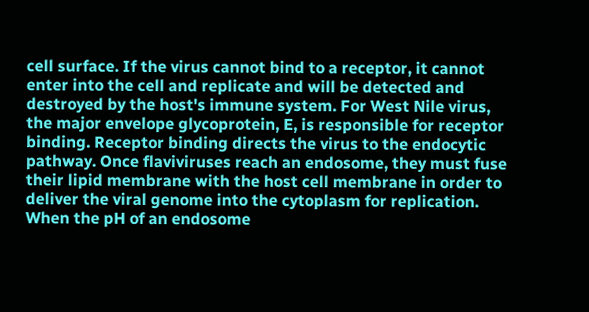cell surface. If the virus cannot bind to a receptor, it cannot enter into the cell and replicate and will be detected and destroyed by the host's immune system. For West Nile virus, the major envelope glycoprotein, E, is responsible for receptor binding. Receptor binding directs the virus to the endocytic pathway. Once flaviviruses reach an endosome, they must fuse their lipid membrane with the host cell membrane in order to deliver the viral genome into the cytoplasm for replication. When the pH of an endosome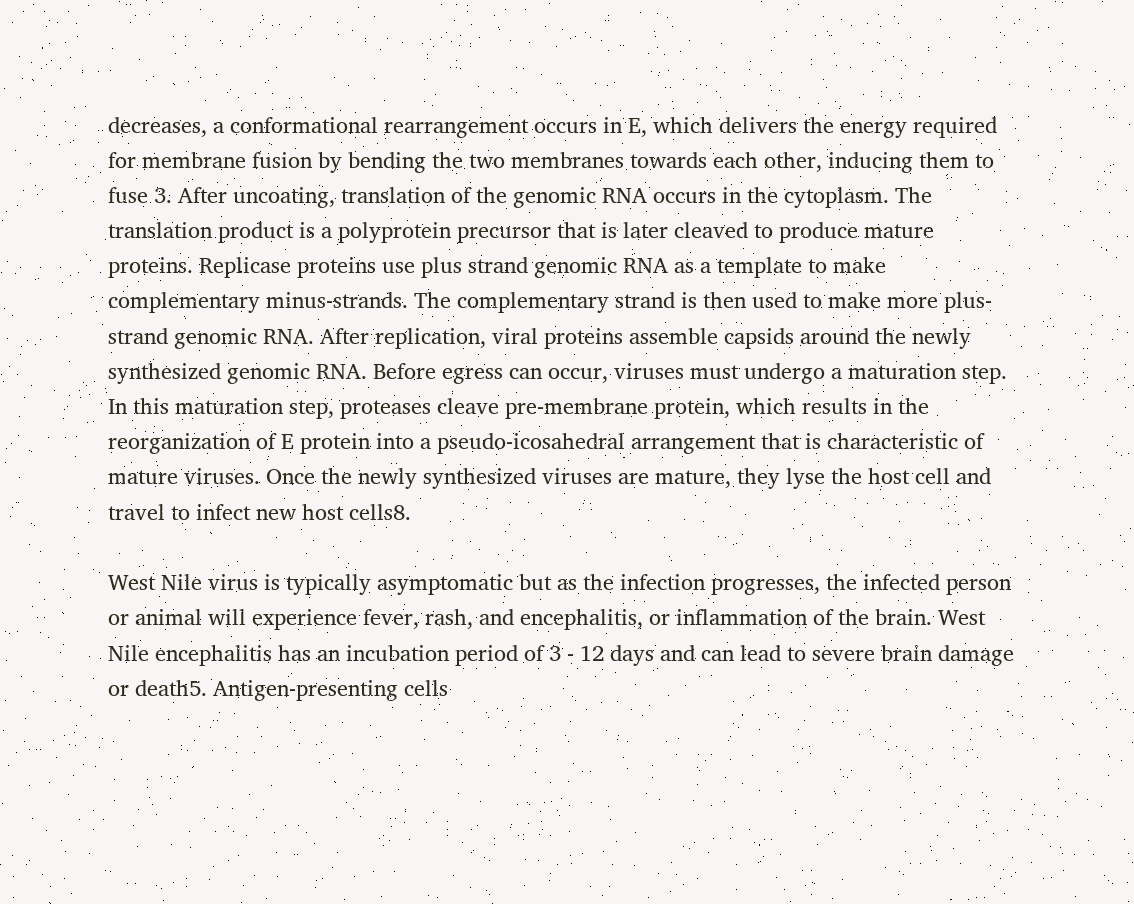decreases, a conformational rearrangement occurs in E, which delivers the energy required for membrane fusion by bending the two membranes towards each other, inducing them to fuse 3. After uncoating, translation of the genomic RNA occurs in the cytoplasm. The translation product is a polyprotein precursor that is later cleaved to produce mature proteins. Replicase proteins use plus strand genomic RNA as a template to make complementary minus-strands. The complementary strand is then used to make more plus-strand genomic RNA. After replication, viral proteins assemble capsids around the newly synthesized genomic RNA. Before egress can occur, viruses must undergo a maturation step. In this maturation step, proteases cleave pre-membrane protein, which results in the reorganization of E protein into a pseudo-icosahedral arrangement that is characteristic of mature viruses. Once the newly synthesized viruses are mature, they lyse the host cell and travel to infect new host cells8.

West Nile virus is typically asymptomatic but as the infection progresses, the infected person or animal will experience fever, rash, and encephalitis, or inflammation of the brain. West Nile encephalitis has an incubation period of 3 - 12 days and can lead to severe brain damage or death5. Antigen-presenting cells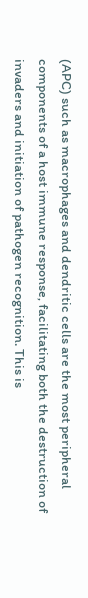(APC) such as macrophages and dendritic cells are the most peripheral components of a host immune response, facilitating both the destruction of invaders and initiation of pathogen recognition. This is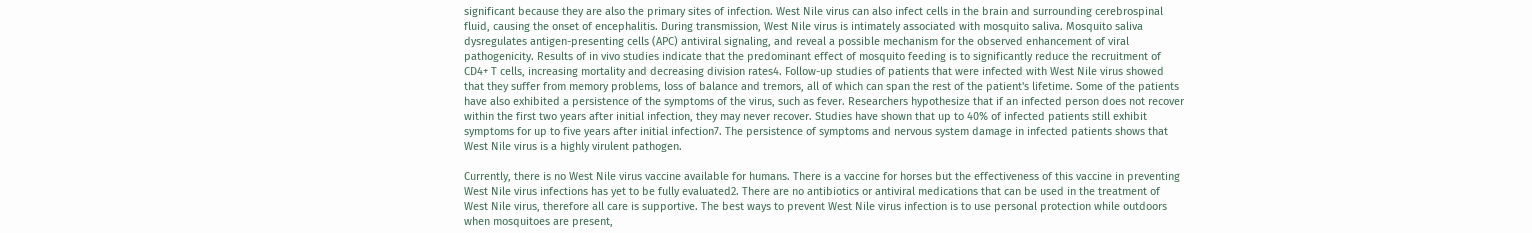significant because they are also the primary sites of infection. West Nile virus can also infect cells in the brain and surrounding cerebrospinal fluid, causing the onset of encephalitis. During transmission, West Nile virus is intimately associated with mosquito saliva. Mosquito saliva dysregulates antigen-presenting cells (APC) antiviral signaling, and reveal a possible mechanism for the observed enhancement of viral pathogenicity. Results of in vivo studies indicate that the predominant effect of mosquito feeding is to significantly reduce the recruitment of CD4+ T cells, increasing mortality and decreasing division rates4. Follow-up studies of patients that were infected with West Nile virus showed that they suffer from memory problems, loss of balance and tremors, all of which can span the rest of the patient's lifetime. Some of the patients have also exhibited a persistence of the symptoms of the virus, such as fever. Researchers hypothesize that if an infected person does not recover within the first two years after initial infection, they may never recover. Studies have shown that up to 40% of infected patients still exhibit symptoms for up to five years after initial infection7. The persistence of symptoms and nervous system damage in infected patients shows that West Nile virus is a highly virulent pathogen.

Currently, there is no West Nile virus vaccine available for humans. There is a vaccine for horses but the effectiveness of this vaccine in preventing West Nile virus infections has yet to be fully evaluated2. There are no antibiotics or antiviral medications that can be used in the treatment of West Nile virus, therefore all care is supportive. The best ways to prevent West Nile virus infection is to use personal protection while outdoors when mosquitoes are present,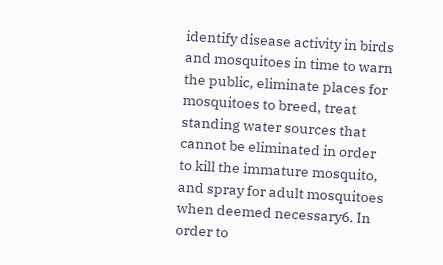identify disease activity in birds and mosquitoes in time to warn the public, eliminate places for mosquitoes to breed, treat standing water sources that cannot be eliminated in order to kill the immature mosquito, and spray for adult mosquitoes when deemed necessary6. In order to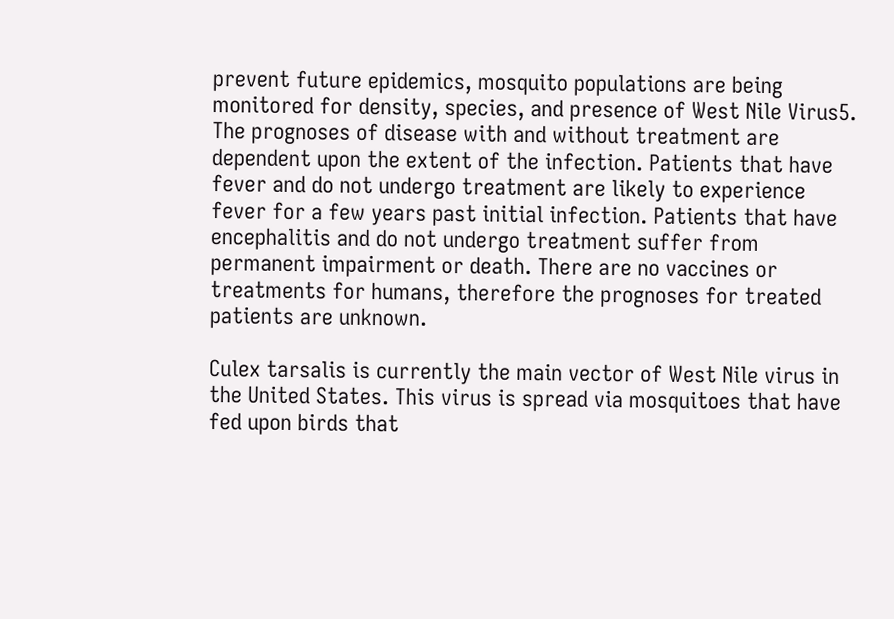prevent future epidemics, mosquito populations are being monitored for density, species, and presence of West Nile Virus5. The prognoses of disease with and without treatment are dependent upon the extent of the infection. Patients that have fever and do not undergo treatment are likely to experience fever for a few years past initial infection. Patients that have encephalitis and do not undergo treatment suffer from permanent impairment or death. There are no vaccines or treatments for humans, therefore the prognoses for treated patients are unknown.

Culex tarsalis is currently the main vector of West Nile virus in the United States. This virus is spread via mosquitoes that have fed upon birds that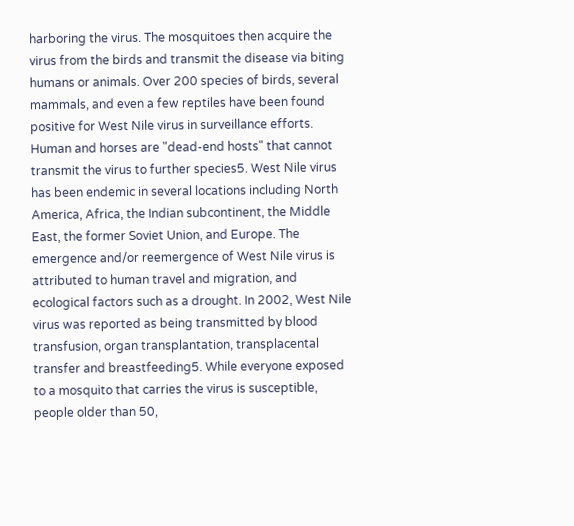harboring the virus. The mosquitoes then acquire the virus from the birds and transmit the disease via biting humans or animals. Over 200 species of birds, several mammals, and even a few reptiles have been found positive for West Nile virus in surveillance efforts. Human and horses are "dead-end hosts" that cannot transmit the virus to further species5. West Nile virus has been endemic in several locations including North America, Africa, the Indian subcontinent, the Middle East, the former Soviet Union, and Europe. The emergence and/or reemergence of West Nile virus is attributed to human travel and migration, and ecological factors such as a drought. In 2002, West Nile virus was reported as being transmitted by blood transfusion, organ transplantation, transplacental transfer and breastfeeding5. While everyone exposed to a mosquito that carries the virus is susceptible, people older than 50,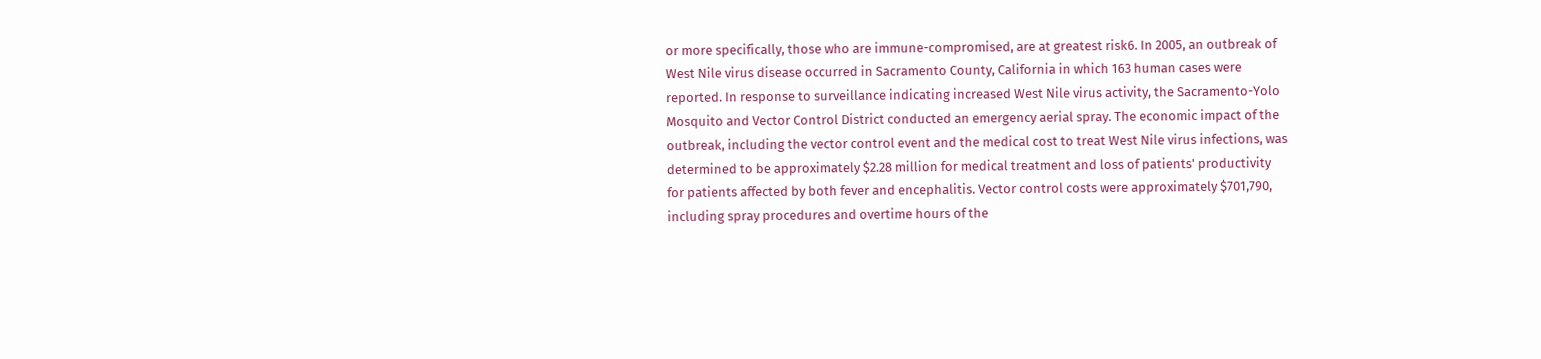or more specifically, those who are immune-compromised, are at greatest risk6. In 2005, an outbreak of West Nile virus disease occurred in Sacramento County, California in which 163 human cases were reported. In response to surveillance indicating increased West Nile virus activity, the Sacramento-Yolo Mosquito and Vector Control District conducted an emergency aerial spray. The economic impact of the outbreak, including the vector control event and the medical cost to treat West Nile virus infections, was determined to be approximately $2.28 million for medical treatment and loss of patients' productivity for patients affected by both fever and encephalitis. Vector control costs were approximately $701,790, including spray procedures and overtime hours of the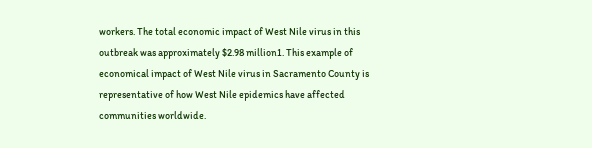workers. The total economic impact of West Nile virus in this outbreak was approximately $2.98 million1. This example of economical impact of West Nile virus in Sacramento County is representative of how West Nile epidemics have affected communities worldwide.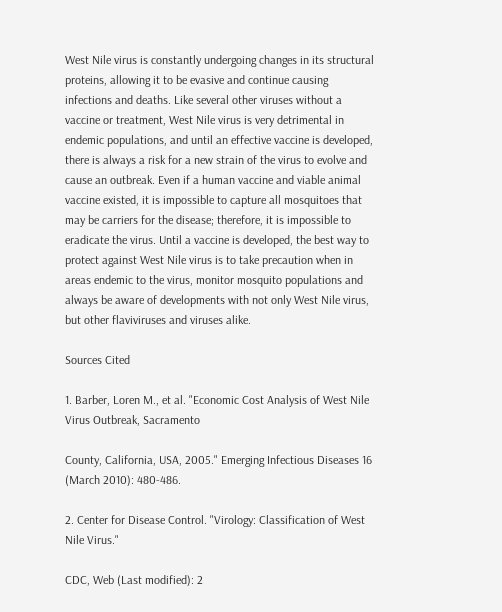West Nile virus is constantly undergoing changes in its structural proteins, allowing it to be evasive and continue causing infections and deaths. Like several other viruses without a vaccine or treatment, West Nile virus is very detrimental in endemic populations, and until an effective vaccine is developed, there is always a risk for a new strain of the virus to evolve and cause an outbreak. Even if a human vaccine and viable animal vaccine existed, it is impossible to capture all mosquitoes that may be carriers for the disease; therefore, it is impossible to eradicate the virus. Until a vaccine is developed, the best way to protect against West Nile virus is to take precaution when in areas endemic to the virus, monitor mosquito populations and always be aware of developments with not only West Nile virus, but other flaviviruses and viruses alike.

Sources Cited

1. Barber, Loren M., et al. "Economic Cost Analysis of West Nile Virus Outbreak, Sacramento

County, California, USA, 2005." Emerging Infectious Diseases 16 (March 2010): 480-486.

2. Center for Disease Control. "Virology: Classification of West Nile Virus."

CDC, Web (Last modified): 2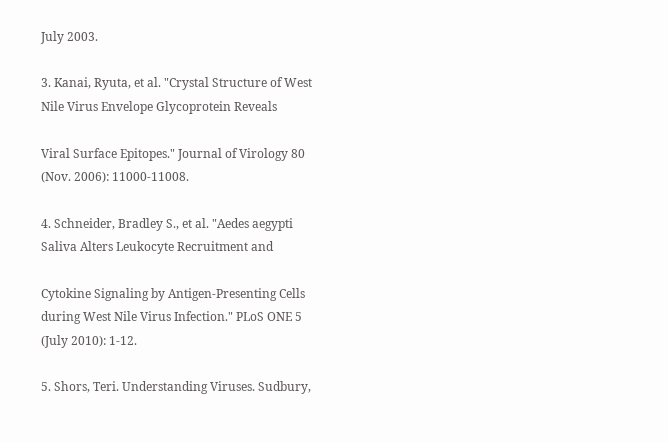July 2003.

3. Kanai, Ryuta, et al. "Crystal Structure of West Nile Virus Envelope Glycoprotein Reveals

Viral Surface Epitopes." Journal of Virology 80 (Nov. 2006): 11000-11008.

4. Schneider, Bradley S., et al. "Aedes aegypti Saliva Alters Leukocyte Recruitment and

Cytokine Signaling by Antigen-Presenting Cells during West Nile Virus Infection." PLoS ONE 5 (July 2010): 1-12.

5. Shors, Teri. Understanding Viruses. Sudbury,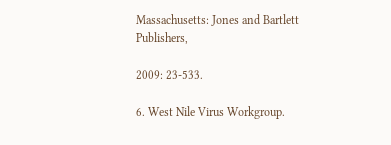Massachusetts: Jones and Bartlett Publishers,

2009: 23-533.

6. West Nile Virus Workgroup.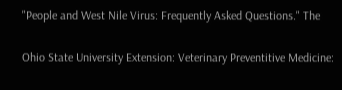"People and West Nile Virus: Frequently Asked Questions." The

Ohio State University Extension: Veterinary Preventitive Medicine: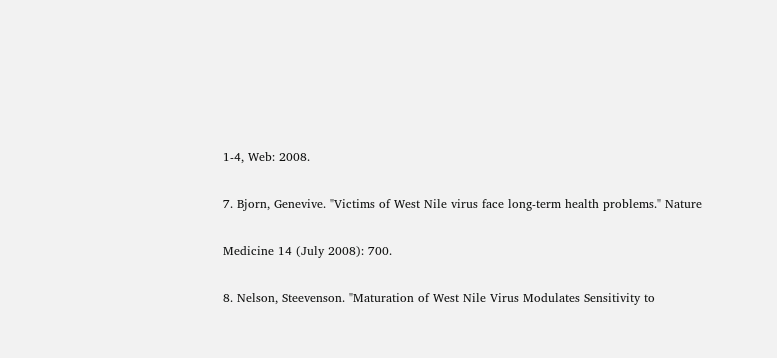1-4, Web: 2008.

7. Bjorn, Genevive. "Victims of West Nile virus face long-term health problems." Nature

Medicine 14 (July 2008): 700.

8. Nelson, Steevenson. "Maturation of West Nile Virus Modulates Sensitivity to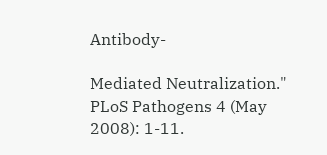Antibody-

Mediated Neutralization." PLoS Pathogens 4 (May 2008): 1-11.